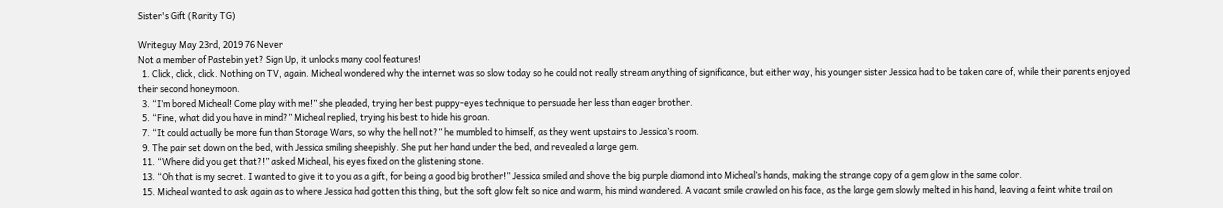Sister's Gift (Rarity TG)

Writeguy May 23rd, 2019 76 Never
Not a member of Pastebin yet? Sign Up, it unlocks many cool features!
  1. Click, click, click. Nothing on TV, again. Micheal wondered why the internet was so slow today so he could not really stream anything of significance, but either way, his younger sister Jessica had to be taken care of, while their parents enjoyed their second honeymoon.
  3. “I’m bored Micheal! Come play with me!” she pleaded, trying her best puppy-eyes technique to persuade her less than eager brother.
  5. “Fine, what did you have in mind?” Micheal replied, trying his best to hide his groan.
  7. “It could actually be more fun than Storage Wars, so why the hell not?” he mumbled to himself, as they went upstairs to Jessica’s room.
  9. The pair set down on the bed, with Jessica smiling sheepishly. She put her hand under the bed, and revealed a large gem.
  11. “Where did you get that?!” asked Micheal, his eyes fixed on the glistening stone.
  13. “Oh that is my secret. I wanted to give it to you as a gift, for being a good big brother!” Jessica smiled and shove the big purple diamond into Micheal’s hands, making the strange copy of a gem glow in the same color.
  15. Micheal wanted to ask again as to where Jessica had gotten this thing, but the soft glow felt so nice and warm, his mind wandered. A vacant smile crawled on his face, as the large gem slowly melted in his hand, leaving a feint white trail on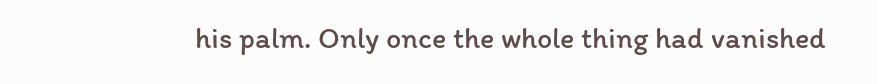his palm. Only once the whole thing had vanished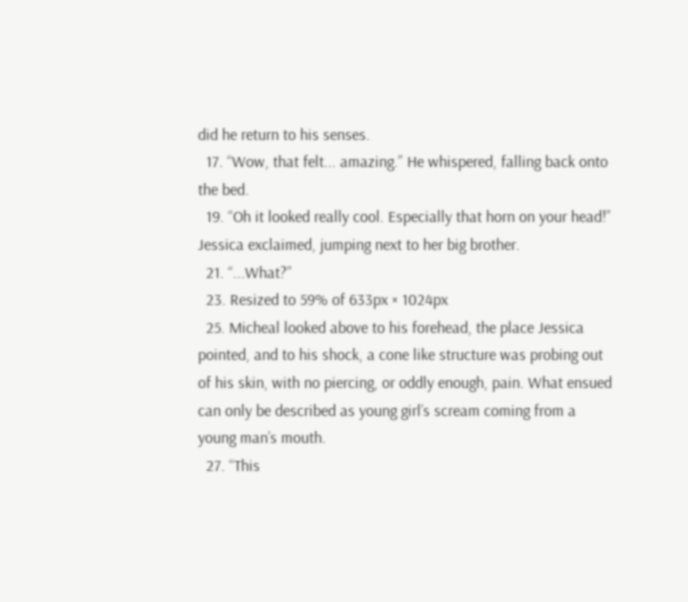did he return to his senses.
  17. “Wow, that felt... amazing.” He whispered, falling back onto the bed.
  19. “Oh it looked really cool. Especially that horn on your head!” Jessica exclaimed, jumping next to her big brother.
  21. “...What?”
  23. Resized to 59% of 633px × 1024px
  25. Micheal looked above to his forehead, the place Jessica pointed, and to his shock, a cone like structure was probing out of his skin, with no piercing, or oddly enough, pain. What ensued can only be described as young girl’s scream coming from a young man’s mouth.
  27. “This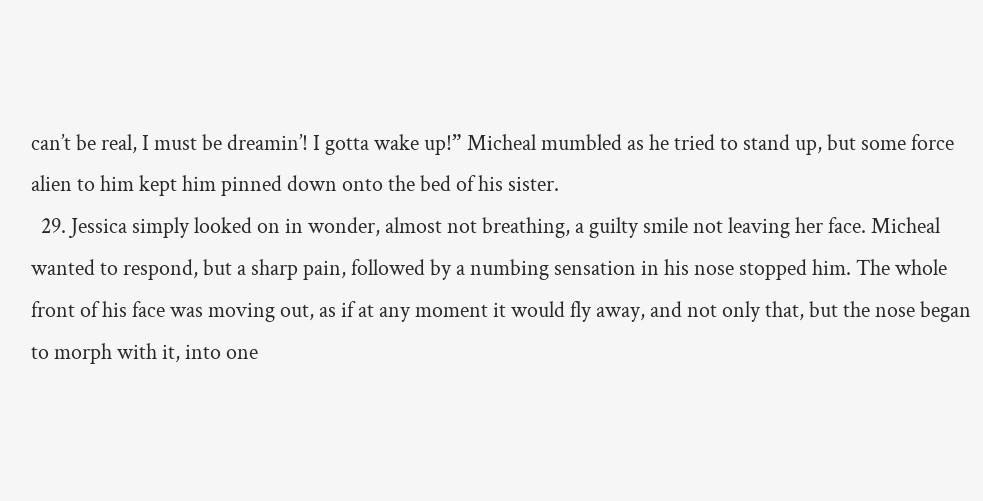can’t be real, I must be dreamin’! I gotta wake up!” Micheal mumbled as he tried to stand up, but some force alien to him kept him pinned down onto the bed of his sister.
  29. Jessica simply looked on in wonder, almost not breathing, a guilty smile not leaving her face. Micheal wanted to respond, but a sharp pain, followed by a numbing sensation in his nose stopped him. The whole front of his face was moving out, as if at any moment it would fly away, and not only that, but the nose began to morph with it, into one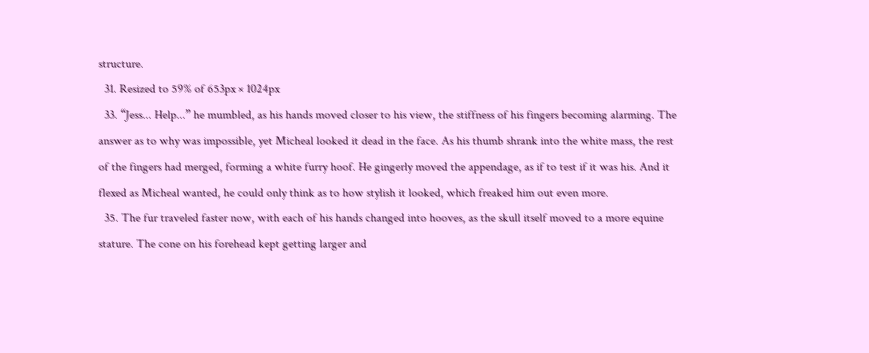structure.
  31. Resized to 59% of 653px × 1024px
  33. “Jess... Help...” he mumbled, as his hands moved closer to his view, the stiffness of his fingers becoming alarming. The answer as to why was impossible, yet Micheal looked it dead in the face. As his thumb shrank into the white mass, the rest of the fingers had merged, forming a white furry hoof. He gingerly moved the appendage, as if to test if it was his. And it flexed as Micheal wanted, he could only think as to how stylish it looked, which freaked him out even more.
  35. The fur traveled faster now, with each of his hands changed into hooves, as the skull itself moved to a more equine stature. The cone on his forehead kept getting larger and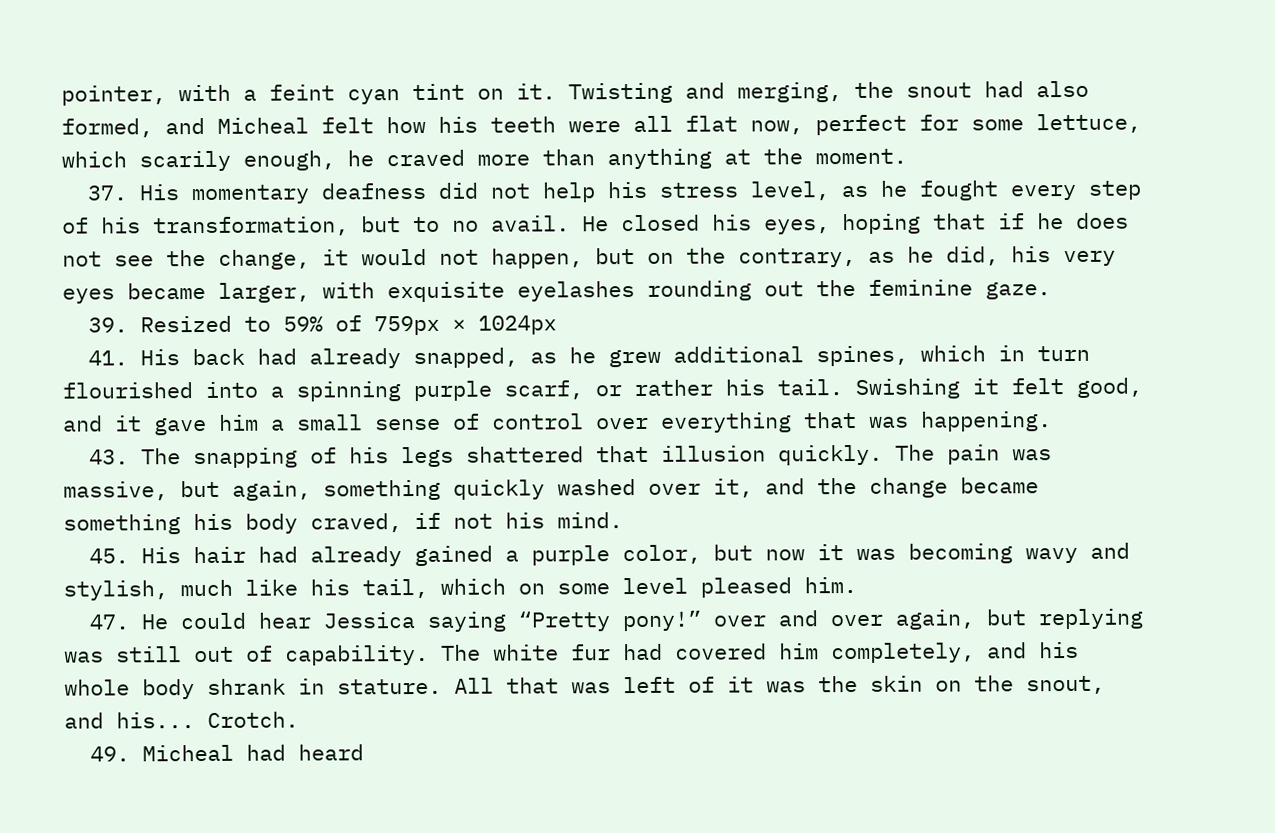pointer, with a feint cyan tint on it. Twisting and merging, the snout had also formed, and Micheal felt how his teeth were all flat now, perfect for some lettuce, which scarily enough, he craved more than anything at the moment.
  37. His momentary deafness did not help his stress level, as he fought every step of his transformation, but to no avail. He closed his eyes, hoping that if he does not see the change, it would not happen, but on the contrary, as he did, his very eyes became larger, with exquisite eyelashes rounding out the feminine gaze.
  39. Resized to 59% of 759px × 1024px
  41. His back had already snapped, as he grew additional spines, which in turn flourished into a spinning purple scarf, or rather his tail. Swishing it felt good, and it gave him a small sense of control over everything that was happening.
  43. The snapping of his legs shattered that illusion quickly. The pain was massive, but again, something quickly washed over it, and the change became something his body craved, if not his mind.
  45. His hair had already gained a purple color, but now it was becoming wavy and stylish, much like his tail, which on some level pleased him.
  47. He could hear Jessica saying “Pretty pony!” over and over again, but replying was still out of capability. The white fur had covered him completely, and his whole body shrank in stature. All that was left of it was the skin on the snout, and his... Crotch.
  49. Micheal had heard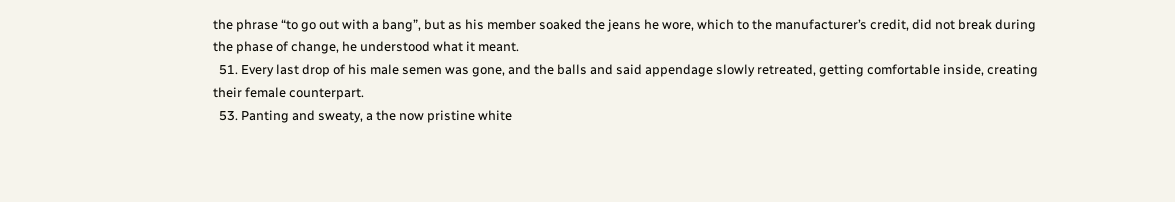the phrase “to go out with a bang”, but as his member soaked the jeans he wore, which to the manufacturer’s credit, did not break during the phase of change, he understood what it meant.
  51. Every last drop of his male semen was gone, and the balls and said appendage slowly retreated, getting comfortable inside, creating their female counterpart.
  53. Panting and sweaty, a the now pristine white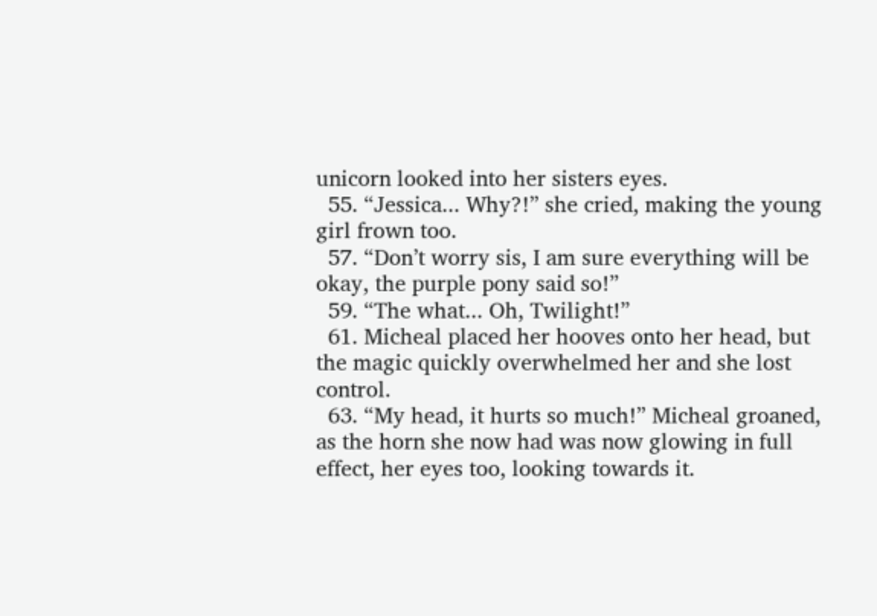unicorn looked into her sisters eyes.
  55. “Jessica... Why?!” she cried, making the young girl frown too.
  57. “Don’t worry sis, I am sure everything will be okay, the purple pony said so!”
  59. “The what... Oh, Twilight!”
  61. Micheal placed her hooves onto her head, but the magic quickly overwhelmed her and she lost control.
  63. “My head, it hurts so much!” Micheal groaned, as the horn she now had was now glowing in full effect, her eyes too, looking towards it.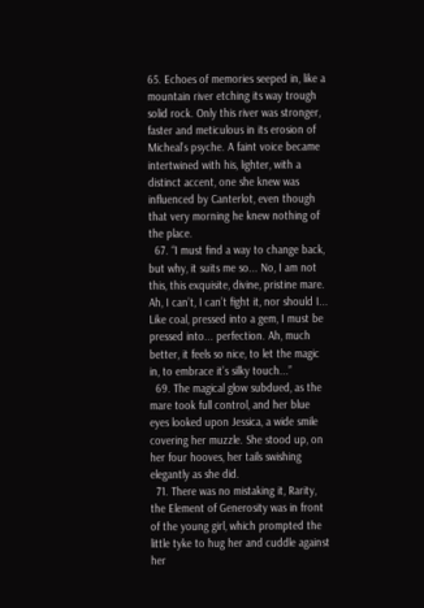65. Echoes of memories seeped in, like a mountain river etching its way trough solid rock. Only this river was stronger, faster and meticulous in its erosion of Micheal’s psyche. A faint voice became intertwined with his, lighter, with a distinct accent, one she knew was influenced by Canterlot, even though that very morning he knew nothing of the place.
  67. “I must find a way to change back, but why, it suits me so... No, I am not this, this exquisite, divine, pristine mare. Ah, I can’t, I can’t fight it, nor should I... Like coal, pressed into a gem, I must be pressed into... perfection. Ah, much better, it feels so nice, to let the magic in, to embrace it’s silky touch...”
  69. The magical glow subdued, as the mare took full control, and her blue eyes looked upon Jessica, a wide smile covering her muzzle. She stood up, on her four hooves, her tails swishing elegantly as she did.
  71. There was no mistaking it, Rarity, the Element of Generosity was in front of the young girl, which prompted the little tyke to hug her and cuddle against her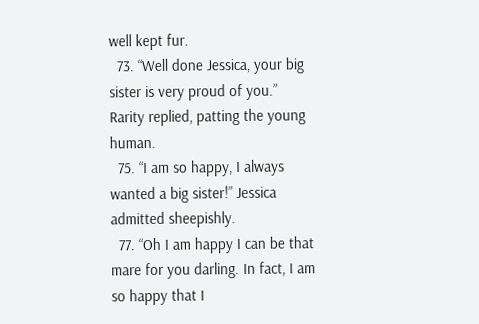well kept fur.
  73. “Well done Jessica, your big sister is very proud of you.” Rarity replied, patting the young human.
  75. “I am so happy, I always wanted a big sister!” Jessica admitted sheepishly.
  77. “Oh I am happy I can be that mare for you darling. In fact, I am so happy that I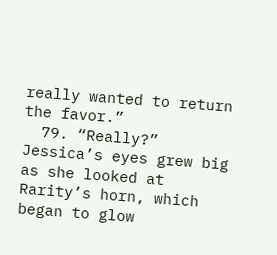really wanted to return the favor.”
  79. “Really?” Jessica’s eyes grew big as she looked at Rarity’s horn, which began to glow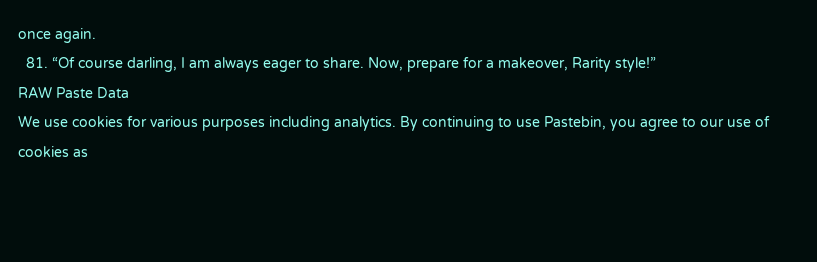once again.
  81. “Of course darling, I am always eager to share. Now, prepare for a makeover, Rarity style!”
RAW Paste Data
We use cookies for various purposes including analytics. By continuing to use Pastebin, you agree to our use of cookies as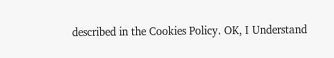described in the Cookies Policy. OK, I Understand